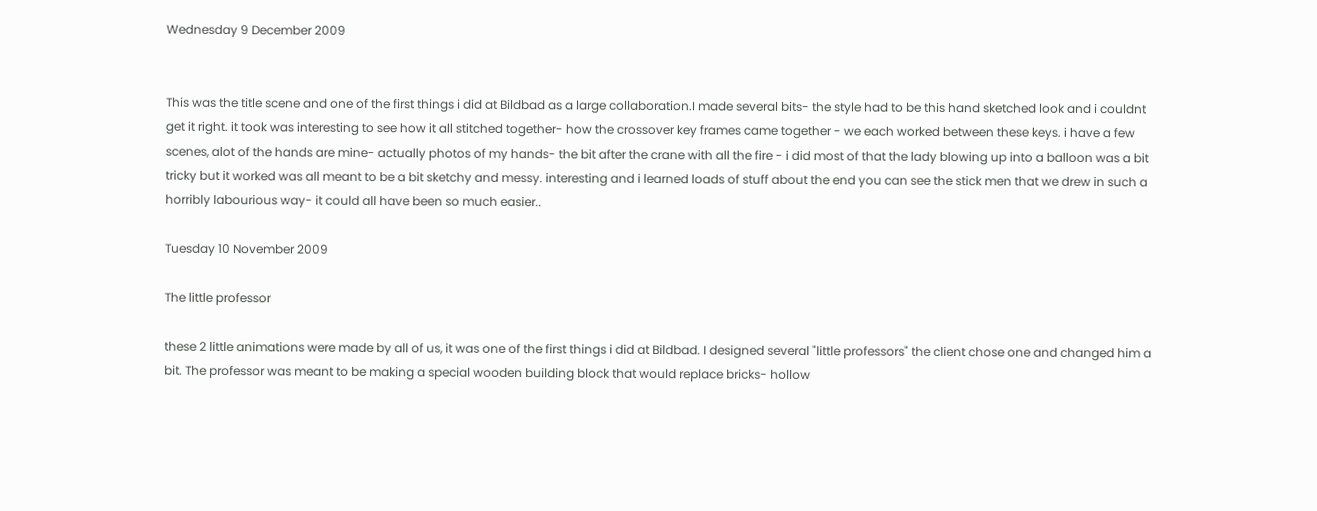Wednesday 9 December 2009


This was the title scene and one of the first things i did at Bildbad as a large collaboration.I made several bits- the style had to be this hand sketched look and i couldnt get it right. it took was interesting to see how it all stitched together- how the crossover key frames came together - we each worked between these keys. i have a few scenes, alot of the hands are mine- actually photos of my hands- the bit after the crane with all the fire - i did most of that the lady blowing up into a balloon was a bit tricky but it worked was all meant to be a bit sketchy and messy. interesting and i learned loads of stuff about the end you can see the stick men that we drew in such a horribly labourious way- it could all have been so much easier..

Tuesday 10 November 2009

The little professor

these 2 little animations were made by all of us, it was one of the first things i did at Bildbad. I designed several "little professors" the client chose one and changed him a bit. The professor was meant to be making a special wooden building block that would replace bricks- hollow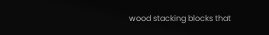wood stacking blocks that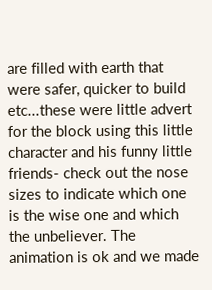are filled with earth that were safer, quicker to build etc...these were little advert for the block using this little character and his funny little friends- check out the nose sizes to indicate which one is the wise one and which the unbeliever. The animation is ok and we made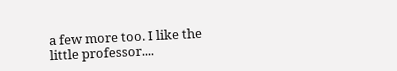a few more too. I like the little professor....